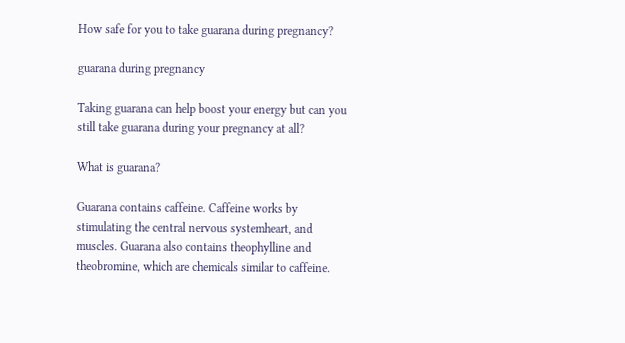How safe for you to take guarana during pregnancy?

guarana during pregnancy

Taking guarana can help boost your energy but can you still take guarana during your pregnancy at all?

What is guarana?

Guarana contains caffeine. Caffeine works by stimulating the central nervous systemheart, and muscles. Guarana also contains theophylline and theobromine, which are chemicals similar to caffeine.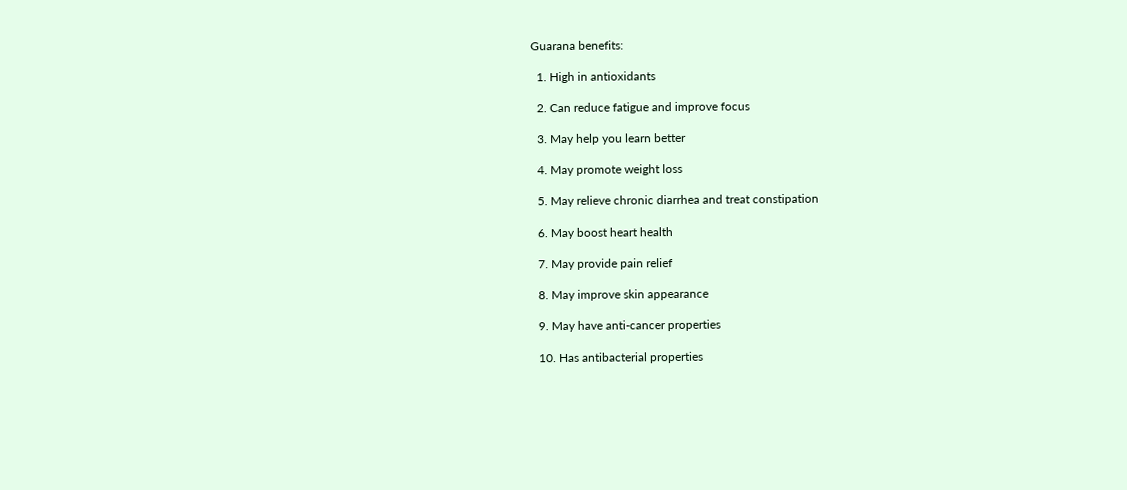Guarana benefits:

  1. High in antioxidants

  2. Can reduce fatigue and improve focus

  3. May help you learn better

  4. May promote weight loss

  5. May relieve chronic diarrhea and treat constipation

  6. May boost heart health

  7. May provide pain relief

  8. May improve skin appearance

  9. May have anti-cancer properties

  10. Has antibacterial properties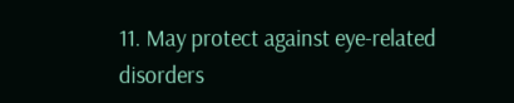11. May protect against eye-related disorders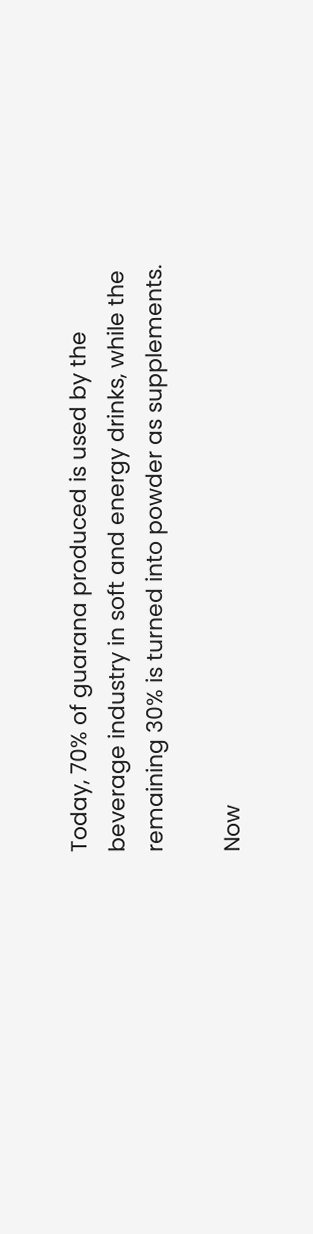Today, 70% of guarana produced is used by the beverage industry in soft and energy drinks, while the remaining 30% is turned into powder as supplements.

Now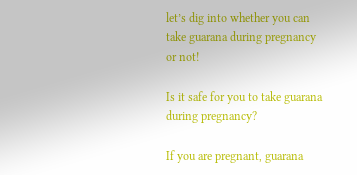let’s dig into whether you can take guarana during pregnancy or not!

Is it safe for you to take guarana during pregnancy?

If you are pregnant, guarana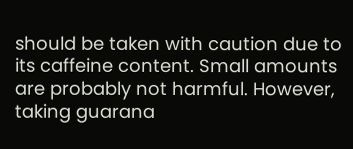should be taken with caution due to its caffeine content. Small amounts are probably not harmful. However, taking guarana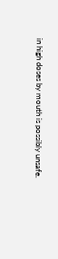in high doses by mouth is possibly unsafe.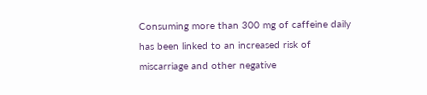Consuming more than 300 mg of caffeine daily has been linked to an increased risk of miscarriage and other negative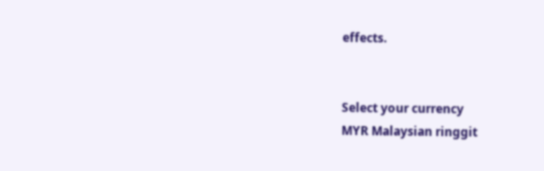effects.


Select your currency
MYR Malaysian ringgit